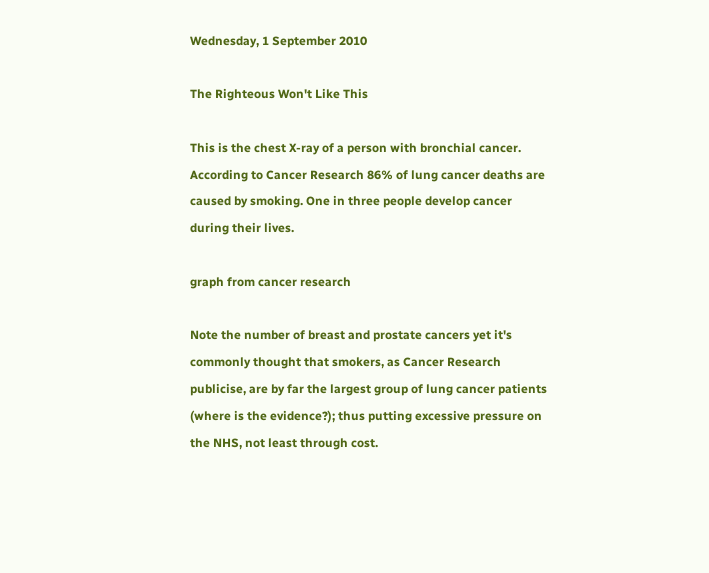Wednesday, 1 September 2010

The Righteous Won't Like This

This is the chest X-ray of a person with bronchial cancer. According to Cancer Research 86% of lung cancer deaths are caused by smoking. One in three people develop cancer during their lives.

graph from cancer research

Note the number of breast and prostate cancers yet it's commonly thought that smokers, as Cancer Research publicise, are by far the largest group of lung cancer patients (where is the evidence?); thus putting excessive pressure on the NHS, not least through cost.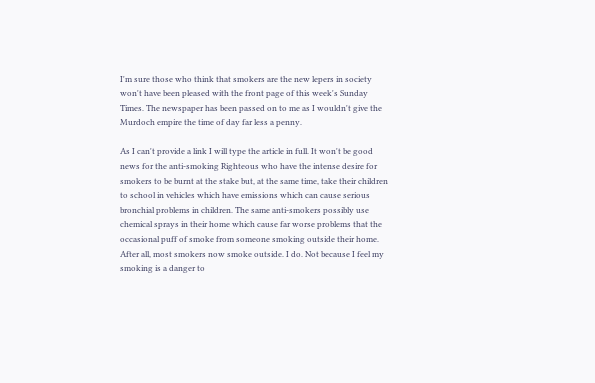I'm sure those who think that smokers are the new lepers in society won't have been pleased with the front page of this week's Sunday Times. The newspaper has been passed on to me as I wouldn't give the Murdoch empire the time of day far less a penny.

As I can't provide a link I will type the article in full. It won't be good news for the anti-smoking Righteous who have the intense desire for smokers to be burnt at the stake but, at the same time, take their children to school in vehicles which have emissions which can cause serious bronchial problems in children. The same anti-smokers possibly use chemical sprays in their home which cause far worse problems that the occasional puff of smoke from someone smoking outside their home. After all, most smokers now smoke outside. I do. Not because I feel my smoking is a danger to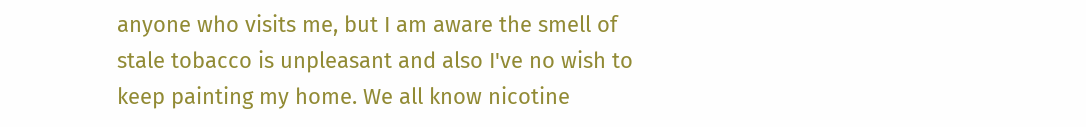anyone who visits me, but I am aware the smell of stale tobacco is unpleasant and also I've no wish to keep painting my home. We all know nicotine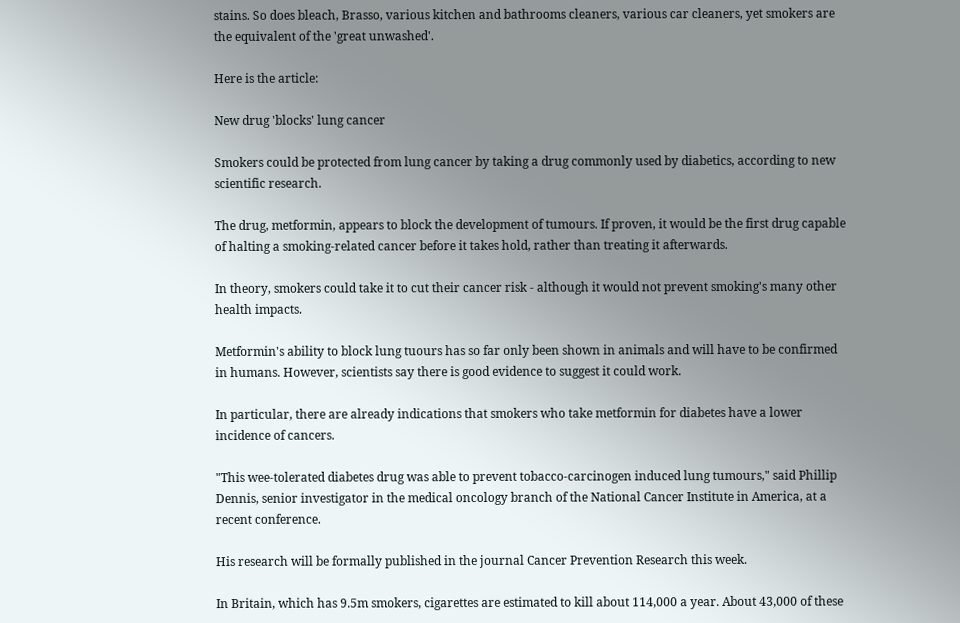stains. So does bleach, Brasso, various kitchen and bathrooms cleaners, various car cleaners, yet smokers are the equivalent of the 'great unwashed'.

Here is the article:

New drug 'blocks' lung cancer

Smokers could be protected from lung cancer by taking a drug commonly used by diabetics, according to new scientific research.

The drug, metformin, appears to block the development of tumours. If proven, it would be the first drug capable of halting a smoking-related cancer before it takes hold, rather than treating it afterwards.

In theory, smokers could take it to cut their cancer risk - although it would not prevent smoking's many other health impacts.

Metformin's ability to block lung tuours has so far only been shown in animals and will have to be confirmed in humans. However, scientists say there is good evidence to suggest it could work.

In particular, there are already indications that smokers who take metformin for diabetes have a lower incidence of cancers.

"This wee-tolerated diabetes drug was able to prevent tobacco-carcinogen induced lung tumours," said Phillip Dennis, senior investigator in the medical oncology branch of the National Cancer Institute in America, at a recent conference.

His research will be formally published in the journal Cancer Prevention Research this week.

In Britain, which has 9.5m smokers, cigarettes are estimated to kill about 114,000 a year. About 43,000 of these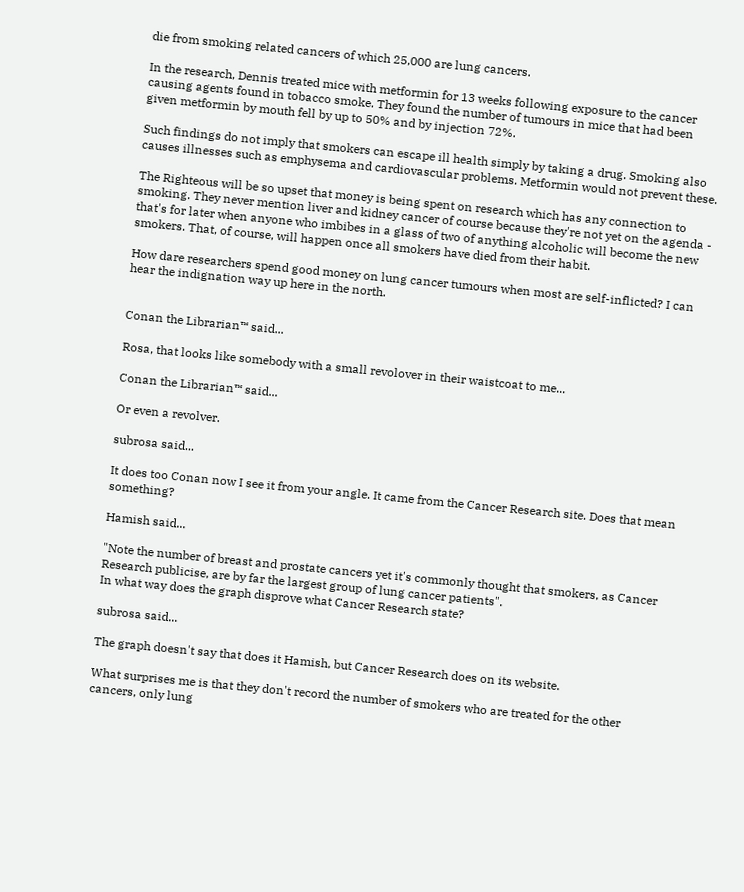die from smoking related cancers of which 25,000 are lung cancers.

In the research, Dennis treated mice with metformin for 13 weeks following exposure to the cancer causing agents found in tobacco smoke. They found the number of tumours in mice that had been given metformin by mouth fell by up to 50% and by injection 72%.

Such findings do not imply that smokers can escape ill health simply by taking a drug. Smoking also causes illnesses such as emphysema and cardiovascular problems. Metformin would not prevent these.

The Righteous will be so upset that money is being spent on research which has any connection to smoking. They never mention liver and kidney cancer of course because they're not yet on the agenda - that's for later when anyone who imbibes in a glass of two of anything alcoholic will become the new smokers. That, of course, will happen once all smokers have died from their habit.

How dare researchers spend good money on lung cancer tumours when most are self-inflicted? I can hear the indignation way up here in the north.


Conan the Librarian™ said...

Rosa, that looks like somebody with a small revolover in their waistcoat to me...

Conan the Librarian™ said...

Or even a revolver.

subrosa said...

It does too Conan now I see it from your angle. It came from the Cancer Research site. Does that mean something?

Hamish said...

"Note the number of breast and prostate cancers yet it's commonly thought that smokers, as Cancer Research publicise, are by far the largest group of lung cancer patients".
In what way does the graph disprove what Cancer Research state?

subrosa said...

The graph doesn't say that does it Hamish, but Cancer Research does on its website.

What surprises me is that they don't record the number of smokers who are treated for the other cancers, only lung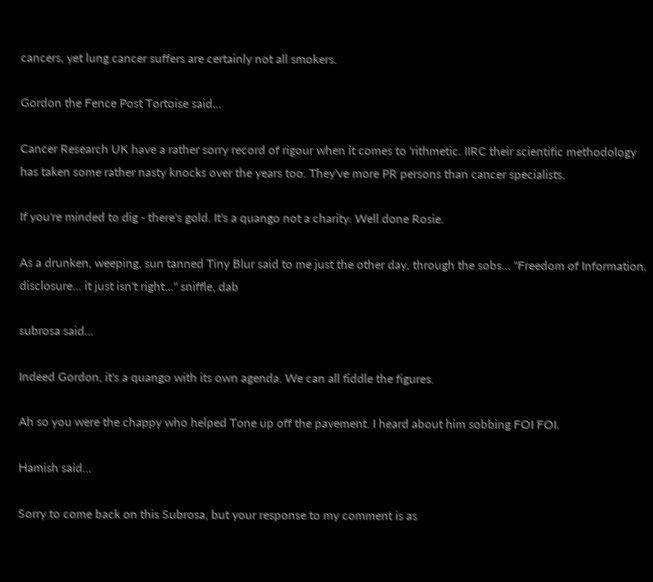cancers, yet lung cancer suffers are certainly not all smokers.

Gordon the Fence Post Tortoise said...

Cancer Research UK have a rather sorry record of rigour when it comes to 'rithmetic. IIRC their scientific methodology has taken some rather nasty knocks over the years too. They've more PR persons than cancer specialists.

If you're minded to dig - there's gold. It's a quango not a charity. Well done Rosie.

As a drunken, weeping, sun tanned Tiny Blur said to me just the other day, through the sobs... "Freedom of Information, disclosure... it just isn't right..." sniffle, dab

subrosa said...

Indeed Gordon, it's a quango with its own agenda. We can all fiddle the figures.

Ah so you were the chappy who helped Tone up off the pavement. I heard about him sobbing FOI FOI.

Hamish said...

Sorry to come back on this Subrosa, but your response to my comment is as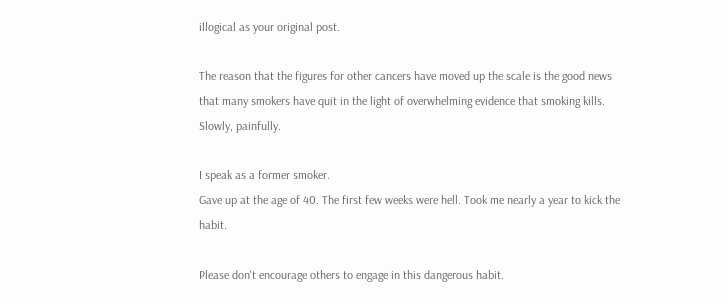illogical as your original post.

The reason that the figures for other cancers have moved up the scale is the good news that many smokers have quit in the light of overwhelming evidence that smoking kills. Slowly, painfully.

I speak as a former smoker.
Gave up at the age of 40. The first few weeks were hell. Took me nearly a year to kick the habit.

Please don't encourage others to engage in this dangerous habit.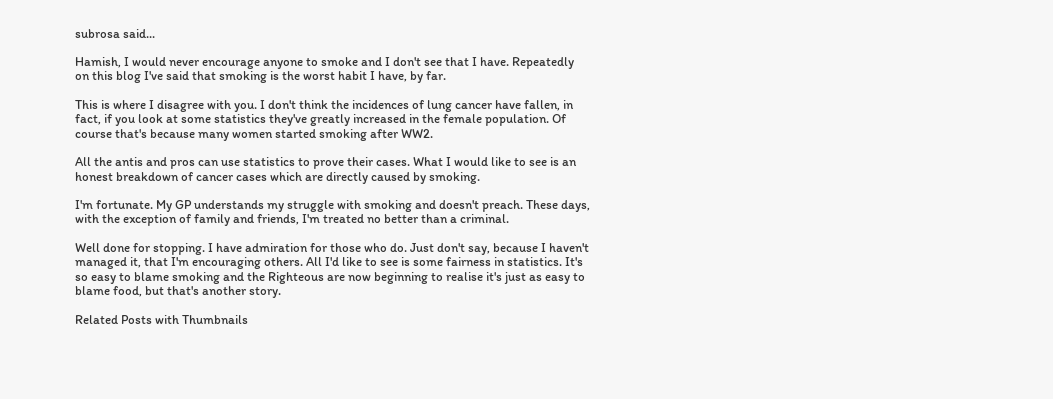subrosa said...

Hamish, I would never encourage anyone to smoke and I don't see that I have. Repeatedly on this blog I've said that smoking is the worst habit I have, by far.

This is where I disagree with you. I don't think the incidences of lung cancer have fallen, in fact, if you look at some statistics they've greatly increased in the female population. Of course that's because many women started smoking after WW2.

All the antis and pros can use statistics to prove their cases. What I would like to see is an honest breakdown of cancer cases which are directly caused by smoking.

I'm fortunate. My GP understands my struggle with smoking and doesn't preach. These days, with the exception of family and friends, I'm treated no better than a criminal.

Well done for stopping. I have admiration for those who do. Just don't say, because I haven't managed it, that I'm encouraging others. All I'd like to see is some fairness in statistics. It's so easy to blame smoking and the Righteous are now beginning to realise it's just as easy to blame food, but that's another story.

Related Posts with Thumbnails